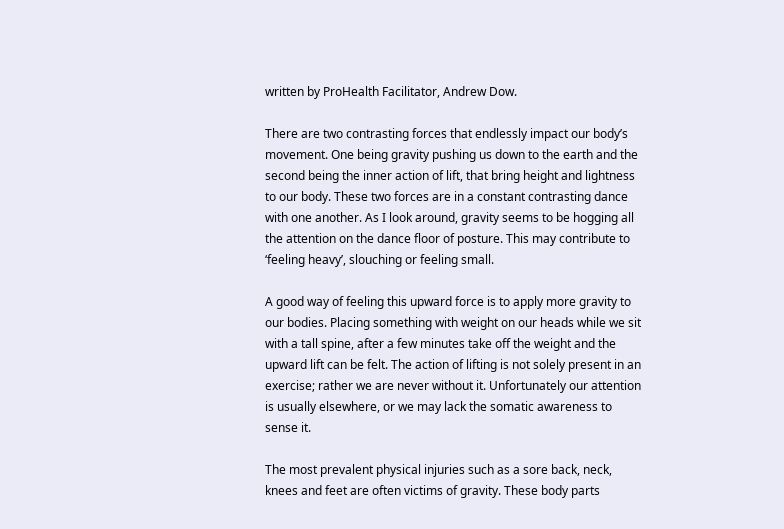written by ProHealth Facilitator, Andrew Dow.

There are two contrasting forces that endlessly impact our body’s movement. One being gravity pushing us down to the earth and the second being the inner action of lift, that bring height and lightness to our body. These two forces are in a constant contrasting dance with one another. As I look around, gravity seems to be hogging all the attention on the dance floor of posture. This may contribute to ‘feeling heavy’, slouching or feeling small.

A good way of feeling this upward force is to apply more gravity to our bodies. Placing something with weight on our heads while we sit with a tall spine, after a few minutes take off the weight and the upward lift can be felt. The action of lifting is not solely present in an exercise; rather we are never without it. Unfortunately our attention is usually elsewhere, or we may lack the somatic awareness to sense it.

The most prevalent physical injuries such as a sore back, neck, knees and feet are often victims of gravity. These body parts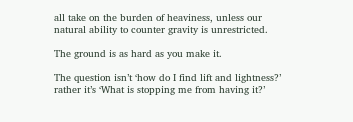all take on the burden of heaviness, unless our natural ability to counter gravity is unrestricted.

The ground is as hard as you make it.

The question isn’t ‘how do I find lift and lightness?’ rather it’s ‘What is stopping me from having it?’